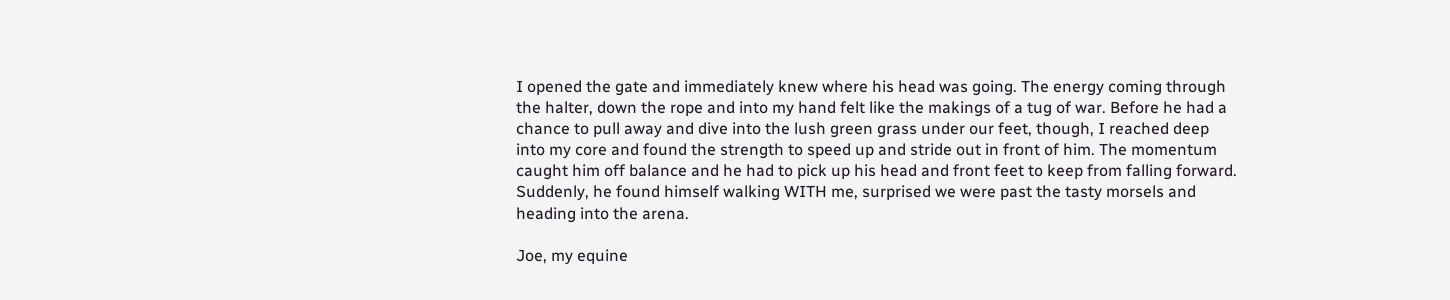I opened the gate and immediately knew where his head was going. The energy coming through the halter, down the rope and into my hand felt like the makings of a tug of war. Before he had a chance to pull away and dive into the lush green grass under our feet, though, I reached deep into my core and found the strength to speed up and stride out in front of him. The momentum caught him off balance and he had to pick up his head and front feet to keep from falling forward. Suddenly, he found himself walking WITH me, surprised we were past the tasty morsels and heading into the arena.

Joe, my equine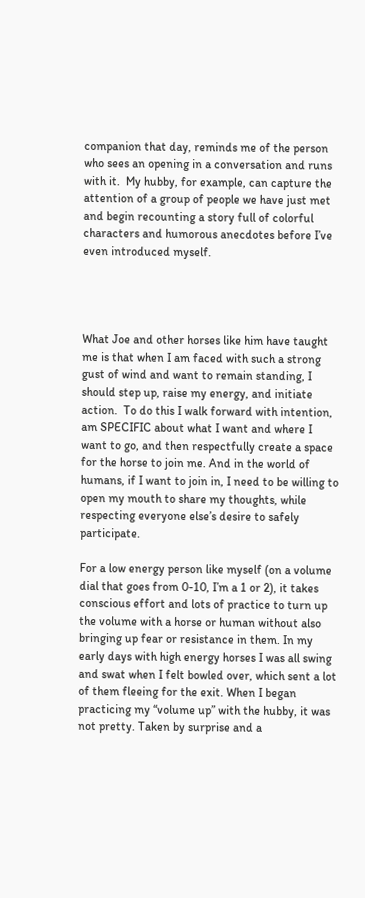companion that day, reminds me of the person who sees an opening in a conversation and runs with it.  My hubby, for example, can capture the attention of a group of people we have just met and begin recounting a story full of colorful characters and humorous anecdotes before I’ve even introduced myself.




What Joe and other horses like him have taught me is that when I am faced with such a strong gust of wind and want to remain standing, I should step up, raise my energy, and initiate action.  To do this I walk forward with intention, am SPECIFIC about what I want and where I want to go, and then respectfully create a space for the horse to join me. And in the world of humans, if I want to join in, I need to be willing to open my mouth to share my thoughts, while respecting everyone else’s desire to safely participate.

For a low energy person like myself (on a volume dial that goes from 0-10, I’m a 1 or 2), it takes conscious effort and lots of practice to turn up the volume with a horse or human without also bringing up fear or resistance in them. In my early days with high energy horses I was all swing and swat when I felt bowled over, which sent a lot of them fleeing for the exit. When I began practicing my “volume up” with the hubby, it was not pretty. Taken by surprise and a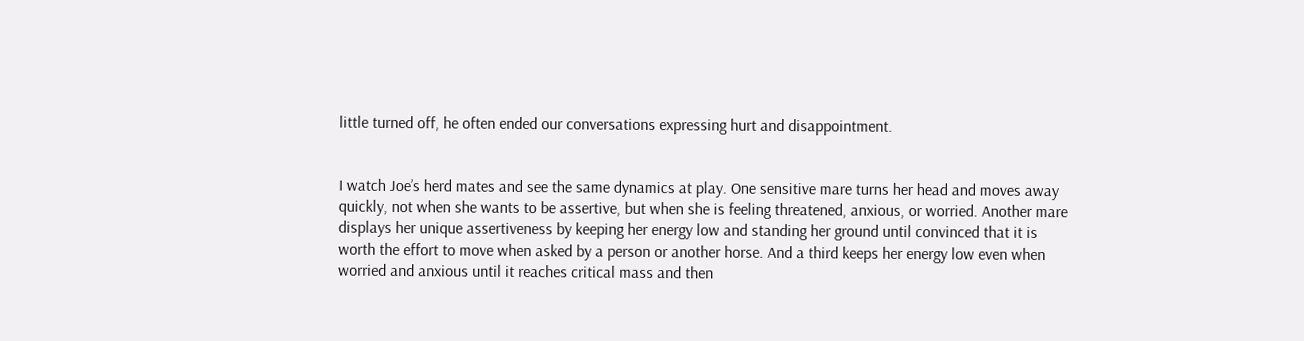little turned off, he often ended our conversations expressing hurt and disappointment.


I watch Joe’s herd mates and see the same dynamics at play. One sensitive mare turns her head and moves away quickly, not when she wants to be assertive, but when she is feeling threatened, anxious, or worried. Another mare displays her unique assertiveness by keeping her energy low and standing her ground until convinced that it is worth the effort to move when asked by a person or another horse. And a third keeps her energy low even when worried and anxious until it reaches critical mass and then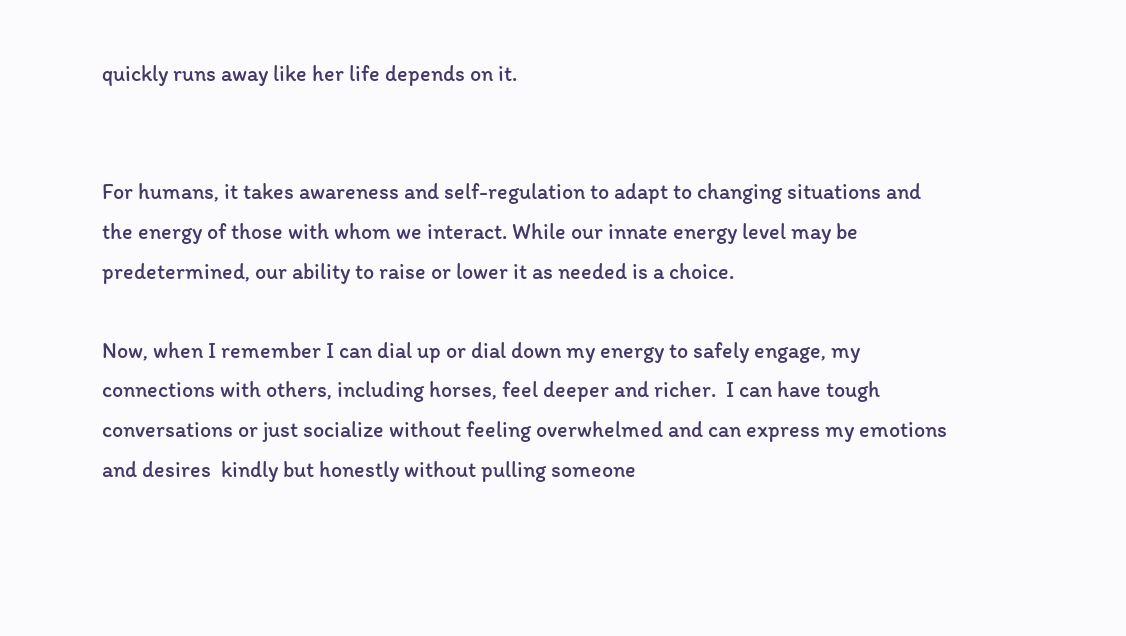quickly runs away like her life depends on it.


For humans, it takes awareness and self-regulation to adapt to changing situations and the energy of those with whom we interact. While our innate energy level may be predetermined, our ability to raise or lower it as needed is a choice.

Now, when I remember I can dial up or dial down my energy to safely engage, my connections with others, including horses, feel deeper and richer.  I can have tough conversations or just socialize without feeling overwhelmed and can express my emotions and desires  kindly but honestly without pulling someone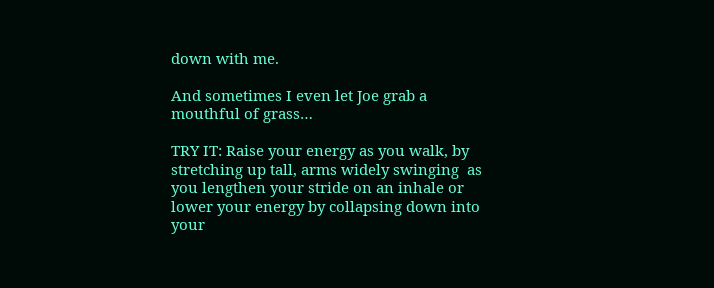down with me.

And sometimes I even let Joe grab a mouthful of grass…

TRY IT: Raise your energy as you walk, by stretching up tall, arms widely swinging  as you lengthen your stride on an inhale or lower your energy by collapsing down into your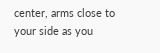center, arms close to your side as you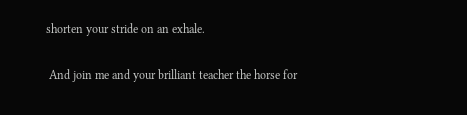shorten your stride on an exhale.

 And join me and your brilliant teacher the horse for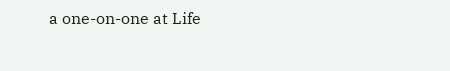a one-on-one at Life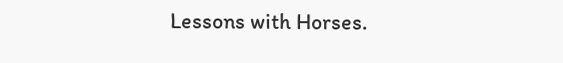Lessons with Horses.